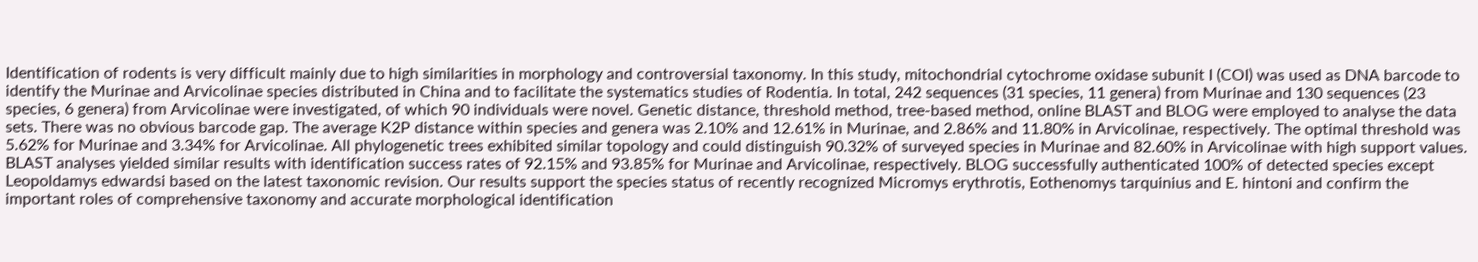Identification of rodents is very difficult mainly due to high similarities in morphology and controversial taxonomy. In this study, mitochondrial cytochrome oxidase subunit I (COI) was used as DNA barcode to identify the Murinae and Arvicolinae species distributed in China and to facilitate the systematics studies of Rodentia. In total, 242 sequences (31 species, 11 genera) from Murinae and 130 sequences (23 species, 6 genera) from Arvicolinae were investigated, of which 90 individuals were novel. Genetic distance, threshold method, tree-based method, online BLAST and BLOG were employed to analyse the data sets. There was no obvious barcode gap. The average K2P distance within species and genera was 2.10% and 12.61% in Murinae, and 2.86% and 11.80% in Arvicolinae, respectively. The optimal threshold was 5.62% for Murinae and 3.34% for Arvicolinae. All phylogenetic trees exhibited similar topology and could distinguish 90.32% of surveyed species in Murinae and 82.60% in Arvicolinae with high support values. BLAST analyses yielded similar results with identification success rates of 92.15% and 93.85% for Murinae and Arvicolinae, respectively. BLOG successfully authenticated 100% of detected species except Leopoldamys edwardsi based on the latest taxonomic revision. Our results support the species status of recently recognized Micromys erythrotis, Eothenomys tarquinius and E. hintoni and confirm the important roles of comprehensive taxonomy and accurate morphological identification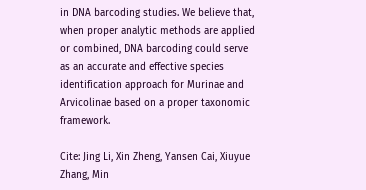in DNA barcoding studies. We believe that, when proper analytic methods are applied or combined, DNA barcoding could serve as an accurate and effective species identification approach for Murinae and Arvicolinae based on a proper taxonomic framework.

Cite: Jing Li, Xin Zheng, Yansen Cai, Xiuyue Zhang, Min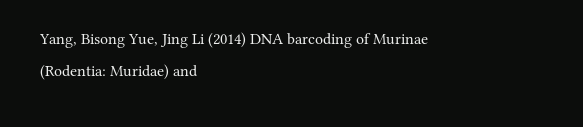Yang, Bisong Yue, Jing Li (2014) DNA barcoding of Murinae (Rodentia: Muridae) and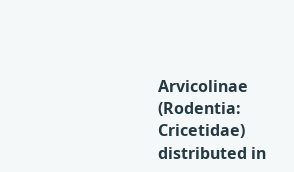Arvicolinae (Rodentia: Cricetidae) distributed in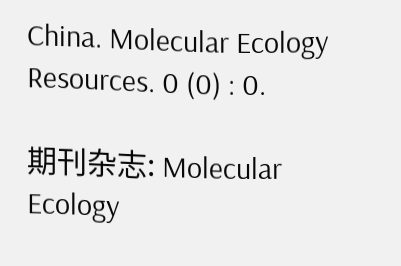China. Molecular Ecology Resources. 0 (0) : 0.

期刊杂志: Molecular Ecology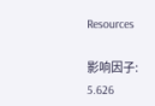Resources

影响因子: 5.626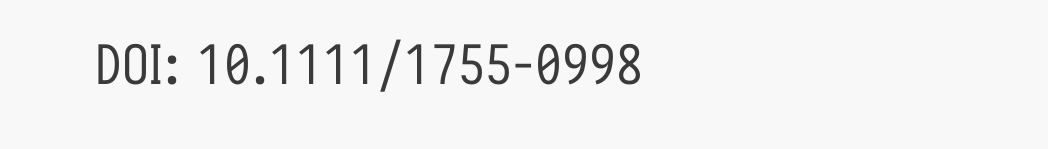DOI: 10.1111/1755-0998